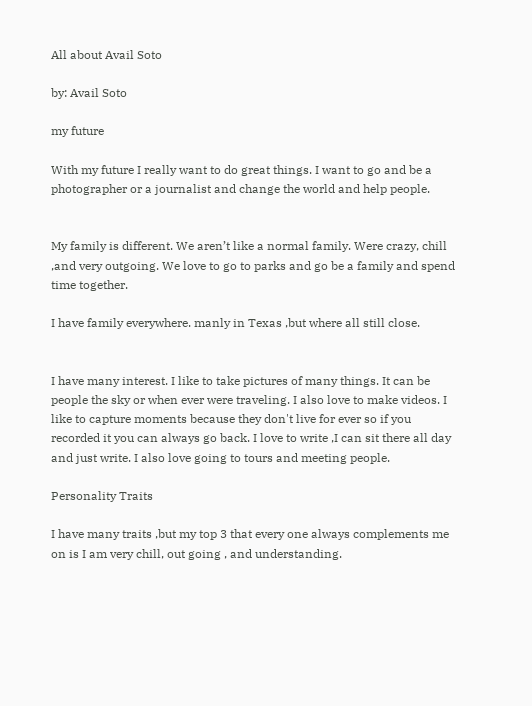All about Avail Soto

by: Avail Soto

my future

With my future I really want to do great things. I want to go and be a photographer or a journalist and change the world and help people.


My family is different. We aren’t like a normal family. Were crazy, chill ,and very outgoing. We love to go to parks and go be a family and spend time together.

I have family everywhere. manly in Texas ,but where all still close.


I have many interest. I like to take pictures of many things. It can be people the sky or when ever were traveling. I also love to make videos. I like to capture moments because they don't live for ever so if you recorded it you can always go back. I love to write ,I can sit there all day and just write. I also love going to tours and meeting people.

Personality Traits

I have many traits ,but my top 3 that every one always complements me on is I am very chill, out going , and understanding.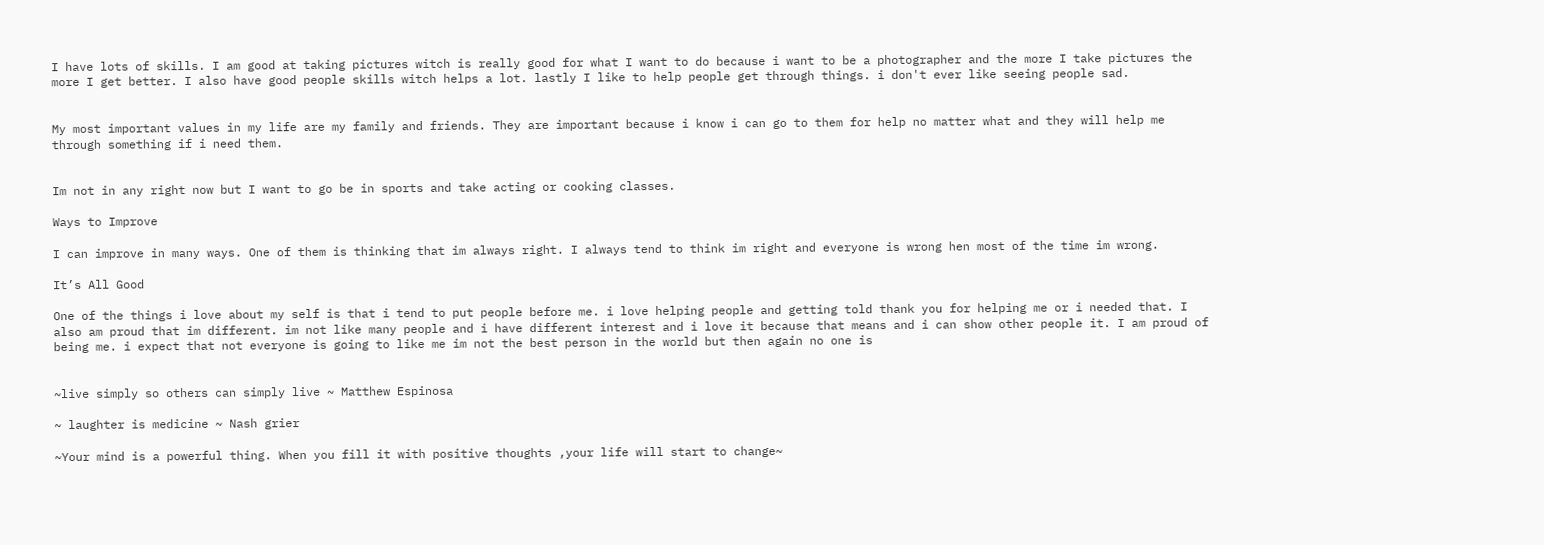I have lots of skills. I am good at taking pictures witch is really good for what I want to do because i want to be a photographer and the more I take pictures the more I get better. I also have good people skills witch helps a lot. lastly I like to help people get through things. i don't ever like seeing people sad.


My most important values in my life are my family and friends. They are important because i know i can go to them for help no matter what and they will help me through something if i need them.


Im not in any right now but I want to go be in sports and take acting or cooking classes.

Ways to Improve

I can improve in many ways. One of them is thinking that im always right. I always tend to think im right and everyone is wrong hen most of the time im wrong.

It’s All Good

One of the things i love about my self is that i tend to put people before me. i love helping people and getting told thank you for helping me or i needed that. I also am proud that im different. im not like many people and i have different interest and i love it because that means and i can show other people it. I am proud of being me. i expect that not everyone is going to like me im not the best person in the world but then again no one is


~live simply so others can simply live ~ Matthew Espinosa

~ laughter is medicine ~ Nash grier

~Your mind is a powerful thing. When you fill it with positive thoughts ,your life will start to change~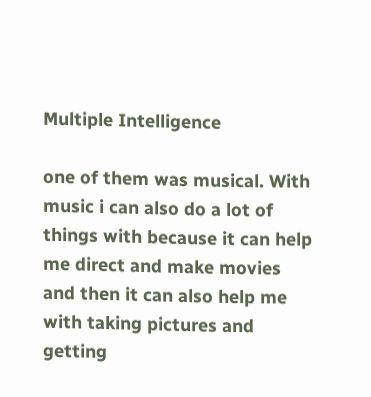Multiple Intelligence

one of them was musical. With music i can also do a lot of things with because it can help me direct and make movies and then it can also help me with taking pictures and getting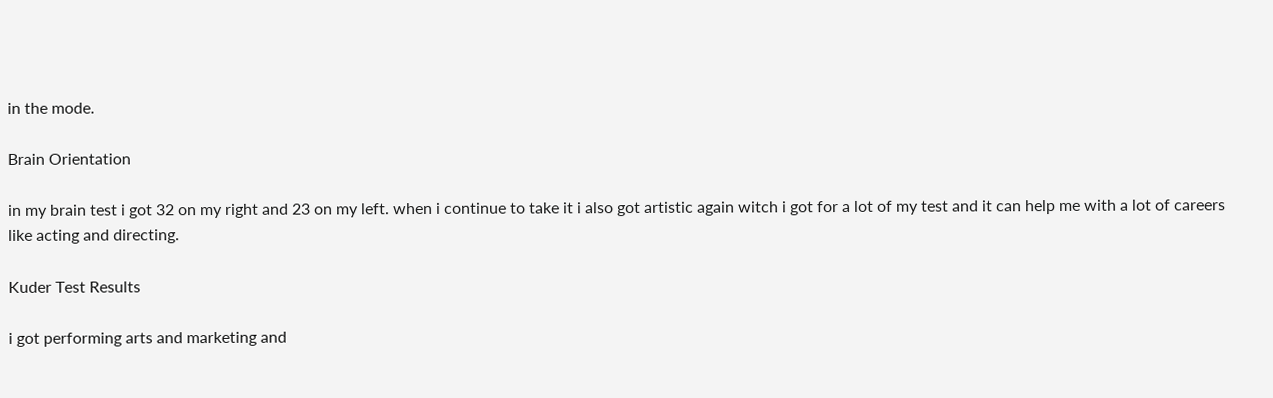in the mode.

Brain Orientation

in my brain test i got 32 on my right and 23 on my left. when i continue to take it i also got artistic again witch i got for a lot of my test and it can help me with a lot of careers like acting and directing.

Kuder Test Results

i got performing arts and marketing and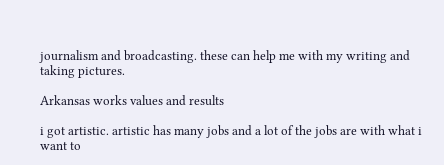journalism and broadcasting. these can help me with my writing and taking pictures.

Arkansas works values and results

i got artistic. artistic has many jobs and a lot of the jobs are with what i want to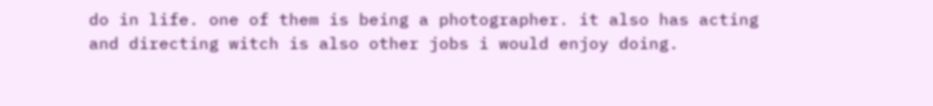do in life. one of them is being a photographer. it also has acting and directing witch is also other jobs i would enjoy doing.